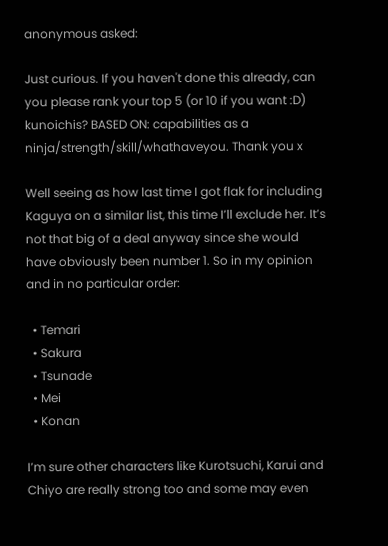anonymous asked:

Just curious. If you haven't done this already, can you please rank your top 5 (or 10 if you want :D) kunoichis? BASED ON: capabilities as a ninja/strength/skill/whathaveyou. Thank you x

Well seeing as how last time I got flak for including Kaguya on a similar list, this time I’ll exclude her. It’s not that big of a deal anyway since she would have obviously been number 1. So in my opinion and in no particular order:

  • Temari
  • Sakura
  • Tsunade
  • Mei
  • Konan

I’m sure other characters like Kurotsuchi, Karui and Chiyo are really strong too and some may even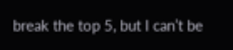break the top 5, but I can’t be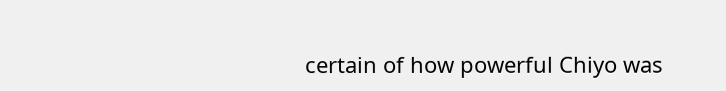certain of how powerful Chiyo was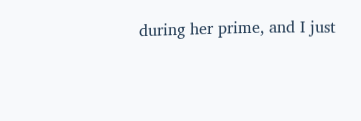during her prime, and I just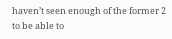haven’t seen enough of the former 2 to be able to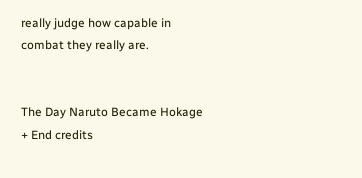really judge how capable in combat they really are.


The Day Naruto Became Hokage + End credits